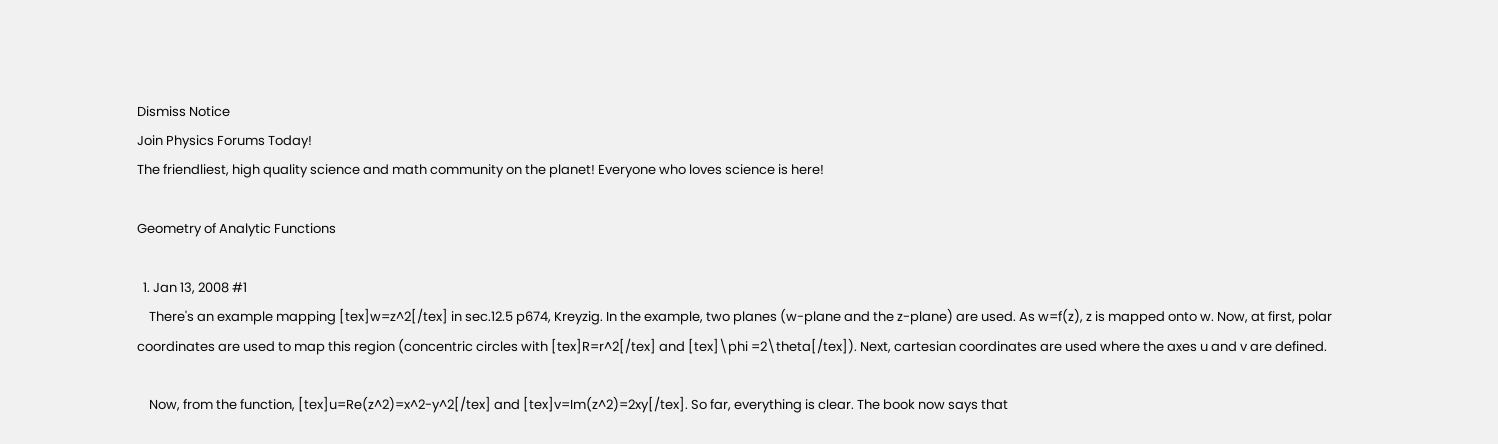Dismiss Notice
Join Physics Forums Today!
The friendliest, high quality science and math community on the planet! Everyone who loves science is here!

Geometry of Analytic Functions

  1. Jan 13, 2008 #1
    There's an example mapping [tex]w=z^2[/tex] in sec.12.5 p674, Kreyzig. In the example, two planes (w-plane and the z-plane) are used. As w=f(z), z is mapped onto w. Now, at first, polar coordinates are used to map this region (concentric circles with [tex]R=r^2[/tex] and [tex]\phi =2\theta[/tex]). Next, cartesian coordinates are used where the axes u and v are defined.

    Now, from the function, [tex]u=Re(z^2)=x^2-y^2[/tex] and [tex]v=Im(z^2)=2xy[/tex]. So far, everything is clear. The book now says that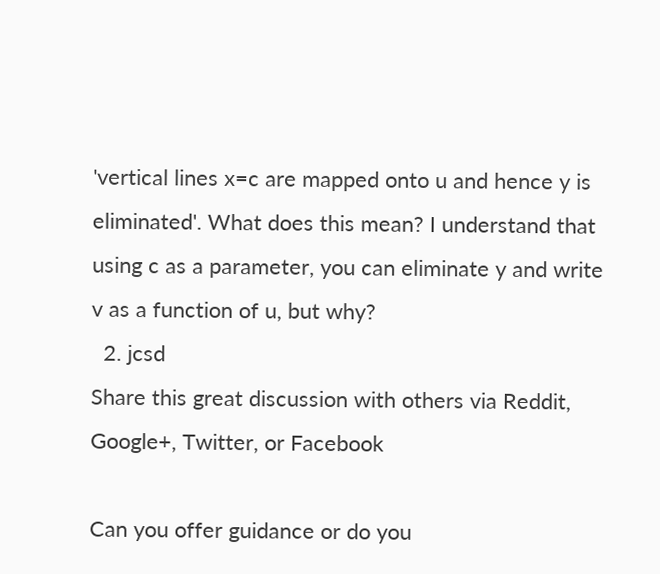'vertical lines x=c are mapped onto u and hence y is eliminated'. What does this mean? I understand that using c as a parameter, you can eliminate y and write v as a function of u, but why?
  2. jcsd
Share this great discussion with others via Reddit, Google+, Twitter, or Facebook

Can you offer guidance or do you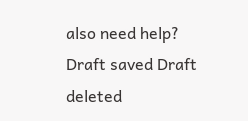also need help?
Draft saved Draft deleted